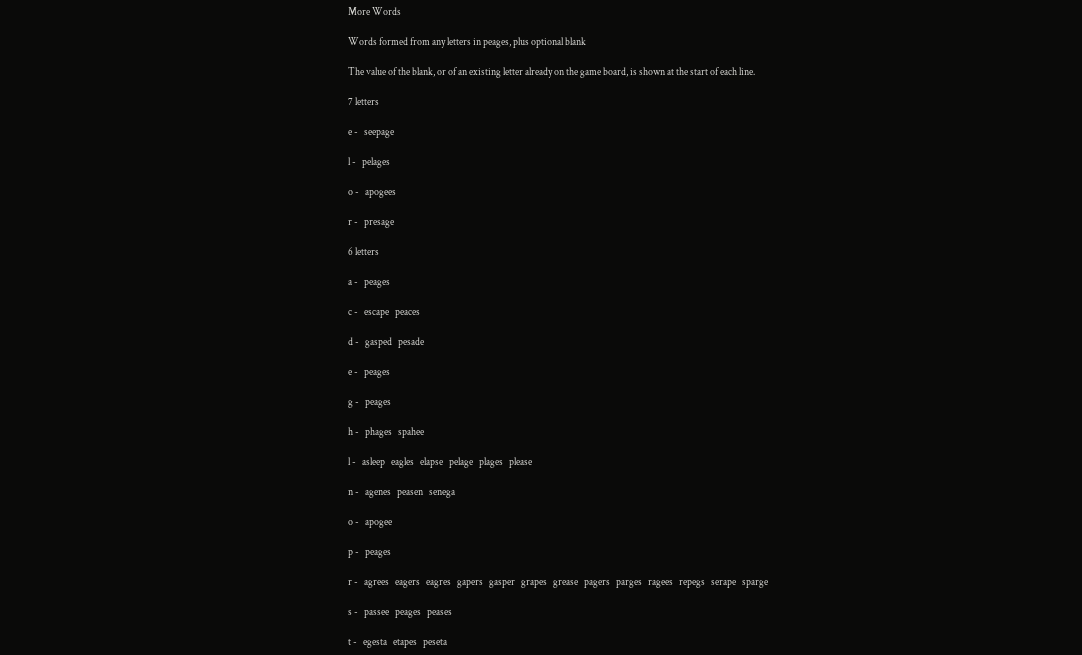More Words

Words formed from any letters in peages, plus optional blank

The value of the blank, or of an existing letter already on the game board, is shown at the start of each line.

7 letters

e -   seepage

l -   pelages

o -   apogees

r -   presage

6 letters

a -   peages

c -   escape   peaces

d -   gasped   pesade

e -   peages

g -   peages

h -   phages   spahee

l -   asleep   eagles   elapse   pelage   plages   please

n -   agenes   peasen   senega

o -   apogee

p -   peages

r -   agrees   eagers   eagres   gapers   gasper   grapes   grease   pagers   parges   ragees   repegs   serape   sparge

s -   passee   peages   peases

t -   egesta   etapes   peseta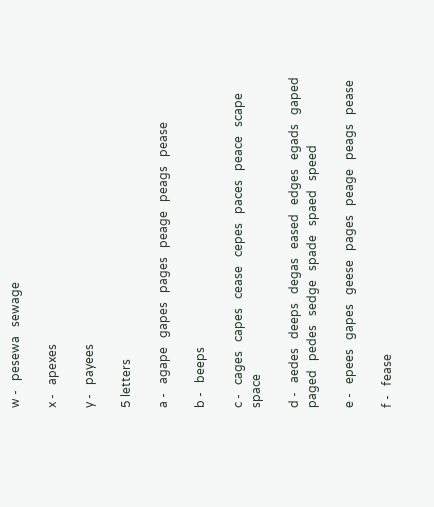w -   pesewa   sewage

x -   apexes

y -   payees

5 letters

a -   agape   gapes   pages   peage   peags   pease

b -   beeps

c -   cages   capes   cease   cepes   paces   peace   scape   space

d -   aedes   deeps   degas   eased   edges   egads   gaped   paged   pedes   sedge   spade   spaed   speed

e -   epees   gapes   geese   pages   peage   peags   pease

f -   fease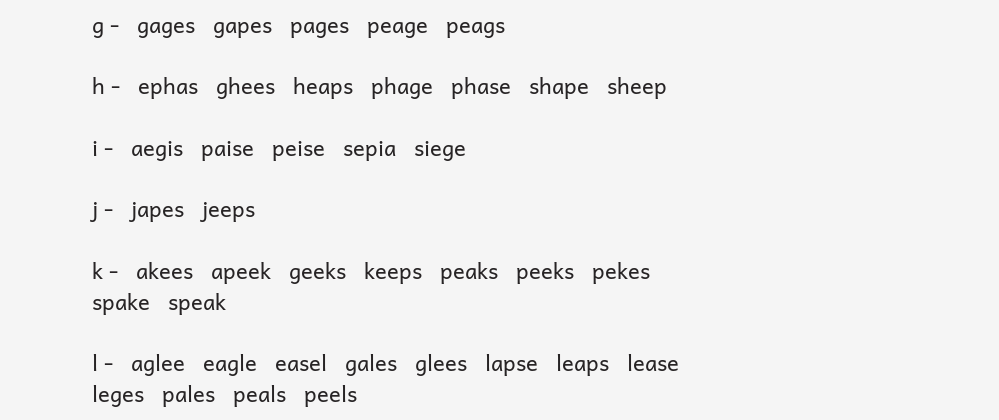g -   gages   gapes   pages   peage   peags

h -   ephas   ghees   heaps   phage   phase   shape   sheep

i -   aegis   paise   peise   sepia   siege

j -   japes   jeeps

k -   akees   apeek   geeks   keeps   peaks   peeks   pekes   spake   speak

l -   aglee   eagle   easel   gales   glees   lapse   leaps   lease   leges   pales   peals   peels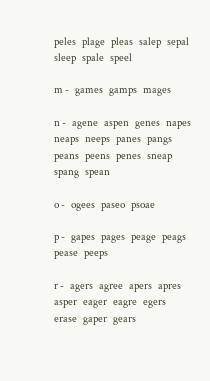peles   plage   pleas   salep   sepal   sleep   spale   speel

m -   games   gamps   mages

n -   agene   aspen   genes   napes   neaps   neeps   panes   pangs   peans   peens   penes   sneap   spang   spean

o -   ogees   paseo   psoae

p -   gapes   pages   peage   peags   pease   peeps

r -   agers   agree   apers   apres   asper   eager   eagre   egers   erase   gaper   gears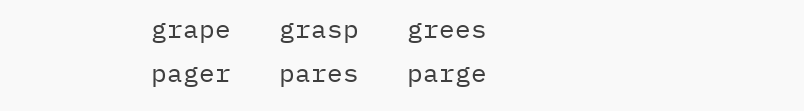grape   grasp   grees   pager   pares   parge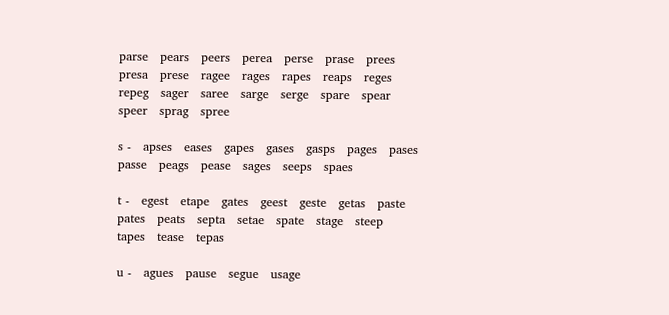parse   pears   peers   perea   perse   prase   prees   presa   prese   ragee   rages   rapes   reaps   reges   repeg   sager   saree   sarge   serge   spare   spear   speer   sprag   spree

s -   apses   eases   gapes   gases   gasps   pages   pases   passe   peags   pease   sages   seeps   spaes

t -   egest   etape   gates   geest   geste   getas   paste   pates   peats   septa   setae   spate   stage   steep   tapes   tease   tepas

u -   agues   pause   segue   usage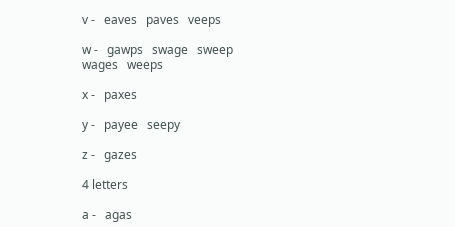v -   eaves   paves   veeps

w -   gawps   swage   sweep   wages   weeps

x -   paxes

y -   payee   seepy

z -   gazes

4 letters

a -   agas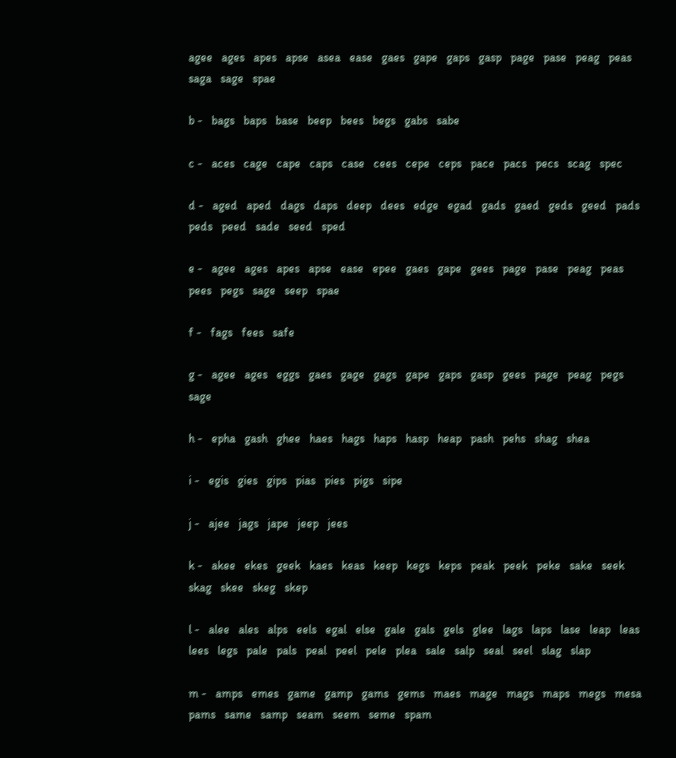agee   ages   apes   apse   asea   ease   gaes   gape   gaps   gasp   page   pase   peag   peas   saga   sage   spae

b -   bags   baps   base   beep   bees   begs   gabs   sabe

c -   aces   cage   cape   caps   case   cees   cepe   ceps   pace   pacs   pecs   scag   spec

d -   aged   aped   dags   daps   deep   dees   edge   egad   gads   gaed   geds   geed   pads   peds   peed   sade   seed   sped

e -   agee   ages   apes   apse   ease   epee   gaes   gape   gees   page   pase   peag   peas   pees   pegs   sage   seep   spae

f -   fags   fees   safe

g -   agee   ages   eggs   gaes   gage   gags   gape   gaps   gasp   gees   page   peag   pegs   sage

h -   epha   gash   ghee   haes   hags   haps   hasp   heap   pash   pehs   shag   shea

i -   egis   gies   gips   pias   pies   pigs   sipe

j -   ajee   jags   jape   jeep   jees

k -   akee   ekes   geek   kaes   keas   keep   kegs   keps   peak   peek   peke   sake   seek   skag   skee   skeg   skep

l -   alee   ales   alps   eels   egal   else   gale   gals   gels   glee   lags   laps   lase   leap   leas   lees   legs   pale   pals   peal   peel   pele   plea   sale   salp   seal   seel   slag   slap

m -   amps   emes   game   gamp   gams   gems   maes   mage   mags   maps   megs   mesa   pams   same   samp   seam   seem   seme   spam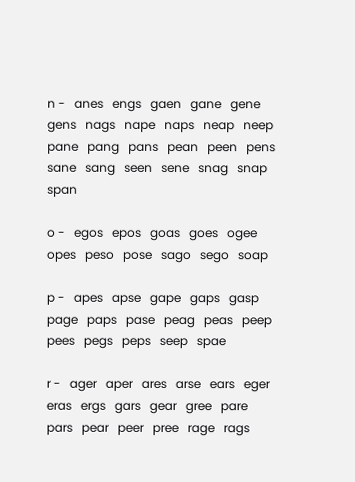n -   anes   engs   gaen   gane   gene   gens   nags   nape   naps   neap   neep   pane   pang   pans   pean   peen   pens   sane   sang   seen   sene   snag   snap   span

o -   egos   epos   goas   goes   ogee   opes   peso   pose   sago   sego   soap

p -   apes   apse   gape   gaps   gasp   page   paps   pase   peag   peas   peep   pees   pegs   peps   seep   spae

r -   ager   aper   ares   arse   ears   eger   eras   ergs   gars   gear   gree   pare   pars   pear   peer   pree   rage   rags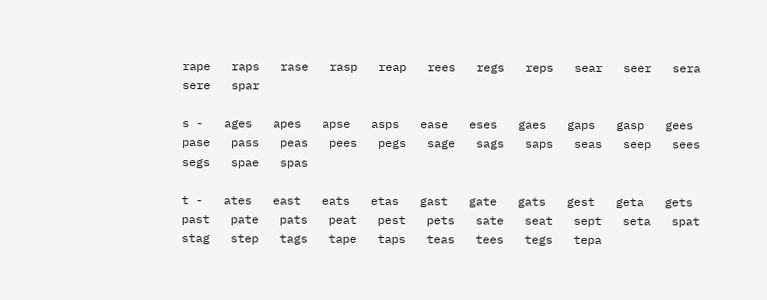rape   raps   rase   rasp   reap   rees   regs   reps   sear   seer   sera   sere   spar

s -   ages   apes   apse   asps   ease   eses   gaes   gaps   gasp   gees   pase   pass   peas   pees   pegs   sage   sags   saps   seas   seep   sees   segs   spae   spas

t -   ates   east   eats   etas   gast   gate   gats   gest   geta   gets   past   pate   pats   peat   pest   pets   sate   seat   sept   seta   spat   stag   step   tags   tape   taps   teas   tees   tegs   tepa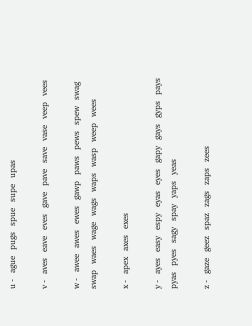u -   ague   pugs   spue   supe   upas

v -   aves   eave   eves   gave   pave   save   vase   veep   vees

w -   awee   awes   ewes   gawp   paws   pews   spew   swag   swap   waes   wage   wags   waps   wasp   weep   wees

x -   apex   axes   exes

y -   ayes   easy   espy   eyas   eyes   gapy   gays   gyps   pays   pyas   pyes   sagy   spay   yaps   yeas

z -   gaze   geez   spaz   zags   zaps   zees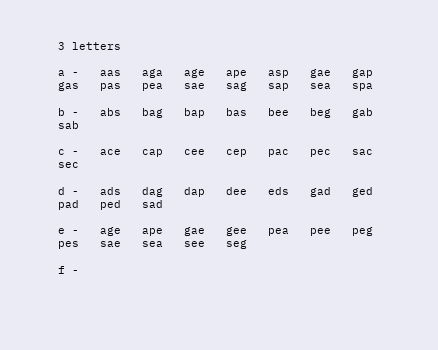3 letters

a -   aas   aga   age   ape   asp   gae   gap   gas   pas   pea   sae   sag   sap   sea   spa

b -   abs   bag   bap   bas   bee   beg   gab   sab

c -   ace   cap   cee   cep   pac   pec   sac   sec

d -   ads   dag   dap   dee   eds   gad   ged   pad   ped   sad

e -   age   ape   gae   gee   pea   pee   peg   pes   sae   sea   see   seg

f -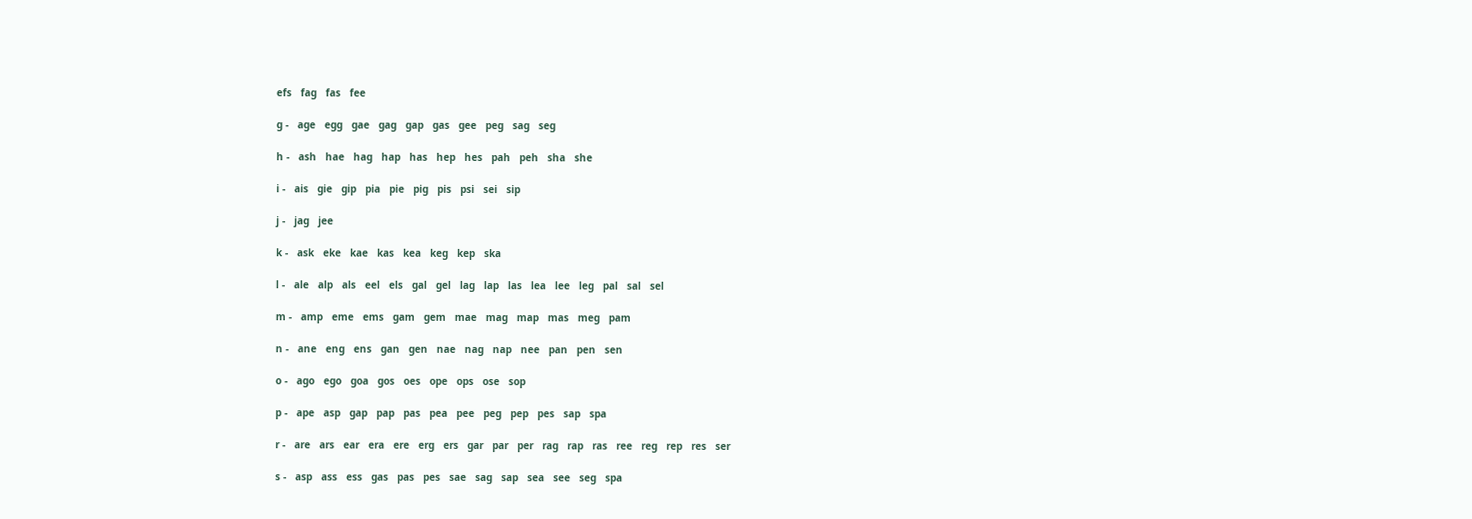efs   fag   fas   fee

g -   age   egg   gae   gag   gap   gas   gee   peg   sag   seg

h -   ash   hae   hag   hap   has   hep   hes   pah   peh   sha   she

i -   ais   gie   gip   pia   pie   pig   pis   psi   sei   sip

j -   jag   jee

k -   ask   eke   kae   kas   kea   keg   kep   ska

l -   ale   alp   als   eel   els   gal   gel   lag   lap   las   lea   lee   leg   pal   sal   sel

m -   amp   eme   ems   gam   gem   mae   mag   map   mas   meg   pam

n -   ane   eng   ens   gan   gen   nae   nag   nap   nee   pan   pen   sen

o -   ago   ego   goa   gos   oes   ope   ops   ose   sop

p -   ape   asp   gap   pap   pas   pea   pee   peg   pep   pes   sap   spa

r -   are   ars   ear   era   ere   erg   ers   gar   par   per   rag   rap   ras   ree   reg   rep   res   ser

s -   asp   ass   ess   gas   pas   pes   sae   sag   sap   sea   see   seg   spa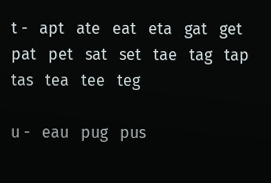t -   apt   ate   eat   eta   gat   get   pat   pet   sat   set   tae   tag   tap   tas   tea   tee   teg

u -   eau   pug   pus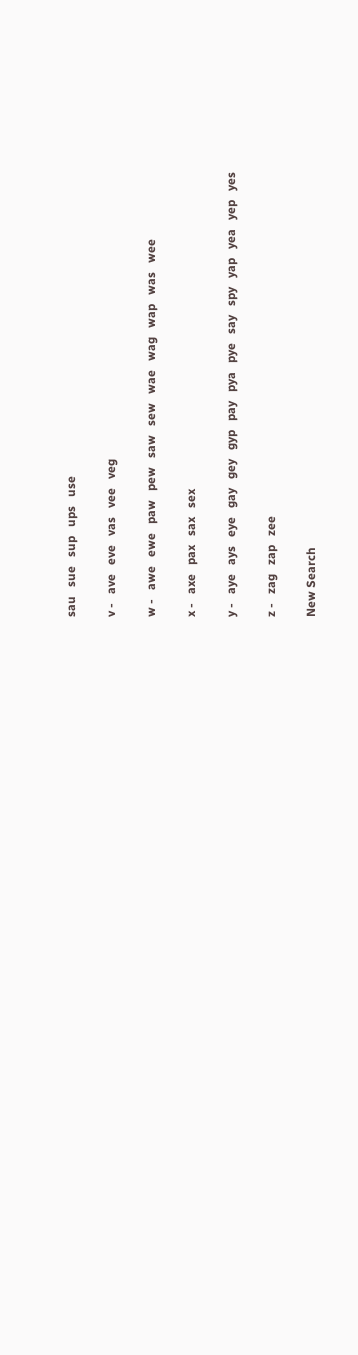sau   sue   sup   ups   use

v -   ave   eve   vas   vee   veg

w -   awe   ewe   paw   pew   saw   sew   wae   wag   wap   was   wee

x -   axe   pax   sax   sex

y -   aye   ays   eye   gay   gey   gyp   pay   pya   pye   say   spy   yap   yea   yep   yes

z -   zag   zap   zee

New Search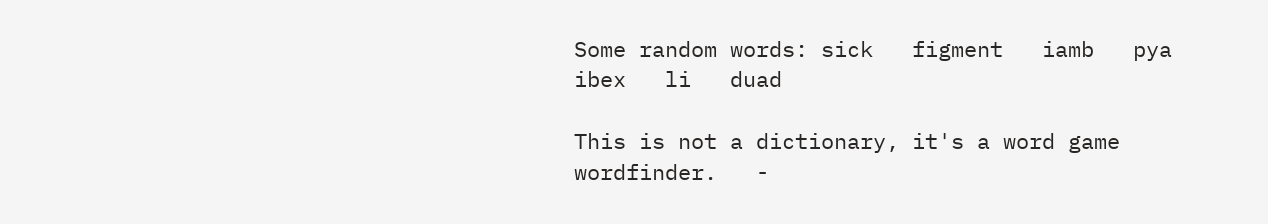Some random words: sick   figment   iamb   pya   ibex   li   duad

This is not a dictionary, it's a word game wordfinder.   -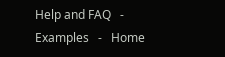Help and FAQ   -   Examples   -   Home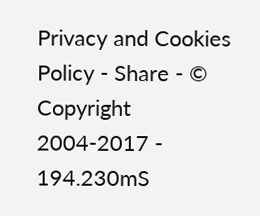Privacy and Cookies Policy - Share - © Copyright 2004-2017 - 194.230mS